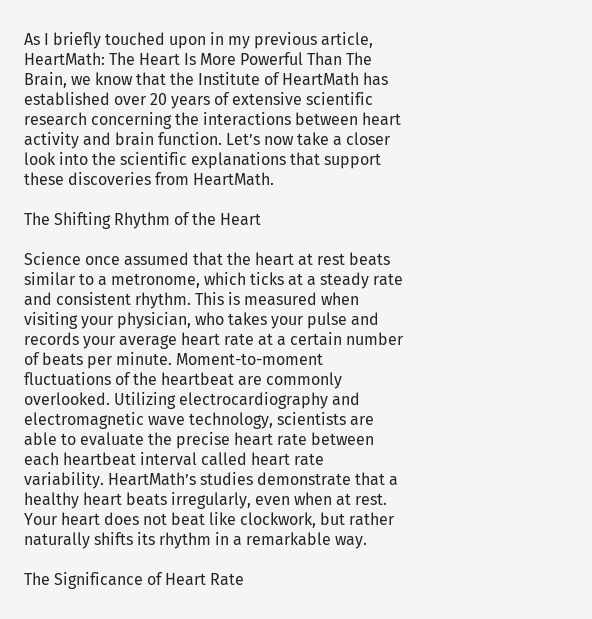As I briefly touched upon in my previous article, HeartMath: The Heart Is More Powerful Than The Brain, we know that the Institute of HeartMath has established over 20 years of extensive scientific research concerning the interactions between heart activity and brain function. Let’s now take a closer look into the scientific explanations that support these discoveries from HeartMath.

The Shifting Rhythm of the Heart

Science once assumed that the heart at rest beats similar to a metronome, which ticks at a steady rate and consistent rhythm. This is measured when visiting your physician, who takes your pulse and records your average heart rate at a certain number of beats per minute. Moment-to-moment fluctuations of the heartbeat are commonly overlooked. Utilizing electrocardiography and electromagnetic wave technology, scientists are able to evaluate the precise heart rate between each heartbeat interval called heart rate variability. HeartMath’s studies demonstrate that a healthy heart beats irregularly, even when at rest. Your heart does not beat like clockwork, but rather naturally shifts its rhythm in a remarkable way.

The Significance of Heart Rate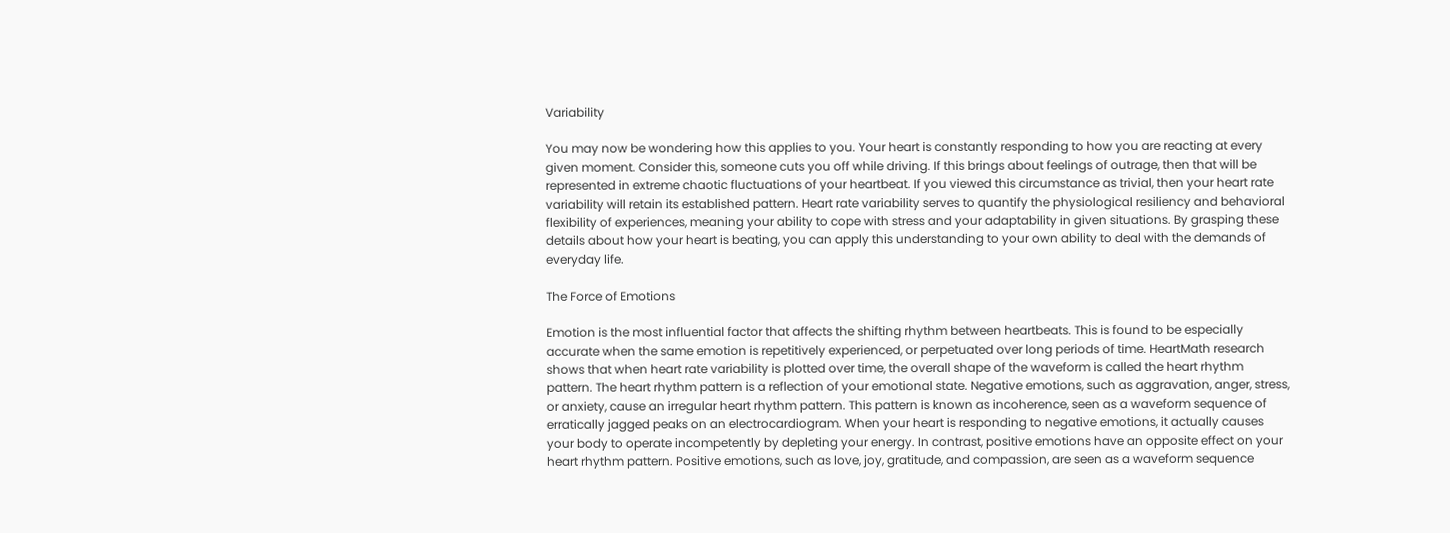Variability

You may now be wondering how this applies to you. Your heart is constantly responding to how you are reacting at every given moment. Consider this, someone cuts you off while driving. If this brings about feelings of outrage, then that will be represented in extreme chaotic fluctuations of your heartbeat. If you viewed this circumstance as trivial, then your heart rate variability will retain its established pattern. Heart rate variability serves to quantify the physiological resiliency and behavioral flexibility of experiences, meaning your ability to cope with stress and your adaptability in given situations. By grasping these details about how your heart is beating, you can apply this understanding to your own ability to deal with the demands of everyday life.

The Force of Emotions

Emotion is the most influential factor that affects the shifting rhythm between heartbeats. This is found to be especially accurate when the same emotion is repetitively experienced, or perpetuated over long periods of time. HeartMath research shows that when heart rate variability is plotted over time, the overall shape of the waveform is called the heart rhythm pattern. The heart rhythm pattern is a reflection of your emotional state. Negative emotions, such as aggravation, anger, stress, or anxiety, cause an irregular heart rhythm pattern. This pattern is known as incoherence, seen as a waveform sequence of erratically jagged peaks on an electrocardiogram. When your heart is responding to negative emotions, it actually causes your body to operate incompetently by depleting your energy. In contrast, positive emotions have an opposite effect on your heart rhythm pattern. Positive emotions, such as love, joy, gratitude, and compassion, are seen as a waveform sequence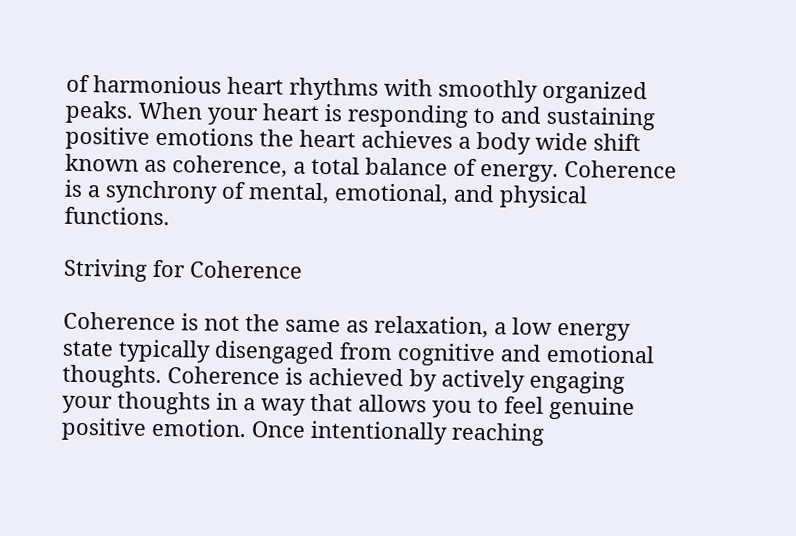of harmonious heart rhythms with smoothly organized peaks. When your heart is responding to and sustaining positive emotions the heart achieves a body wide shift known as coherence, a total balance of energy. Coherence is a synchrony of mental, emotional, and physical functions.

Striving for Coherence

Coherence is not the same as relaxation, a low energy state typically disengaged from cognitive and emotional thoughts. Coherence is achieved by actively engaging your thoughts in a way that allows you to feel genuine positive emotion. Once intentionally reaching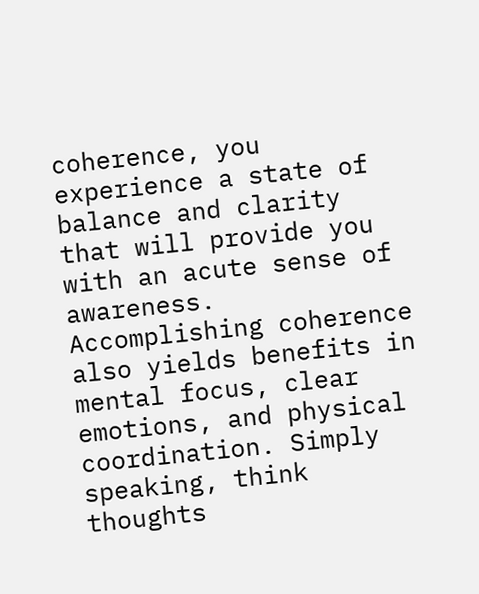coherence, you experience a state of balance and clarity that will provide you with an acute sense of awareness. Accomplishing coherence also yields benefits in mental focus, clear emotions, and physical coordination. Simply speaking, think thoughts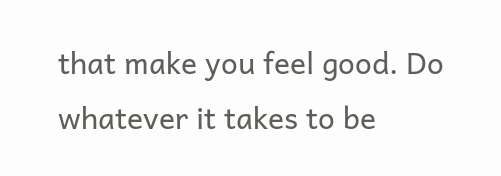that make you feel good. Do whatever it takes to be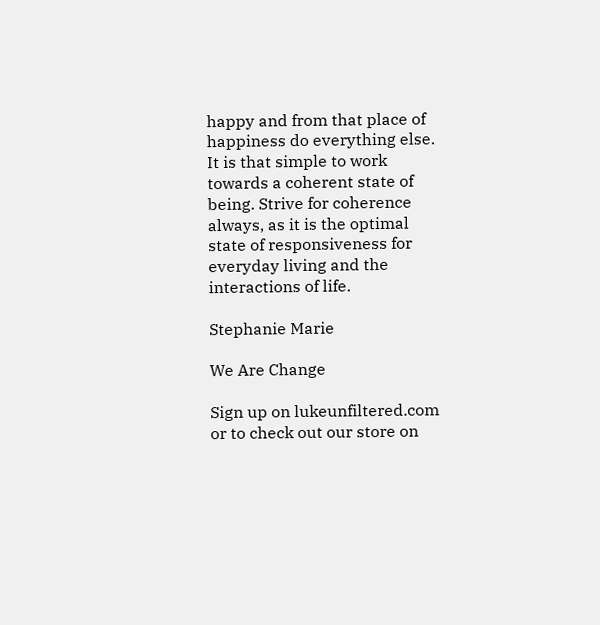happy and from that place of happiness do everything else. It is that simple to work towards a coherent state of being. Strive for coherence always, as it is the optimal state of responsiveness for everyday living and the interactions of life.

Stephanie Marie

We Are Change

Sign up on lukeunfiltered.com or to check out our store on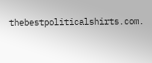thebestpoliticalshirts.com.